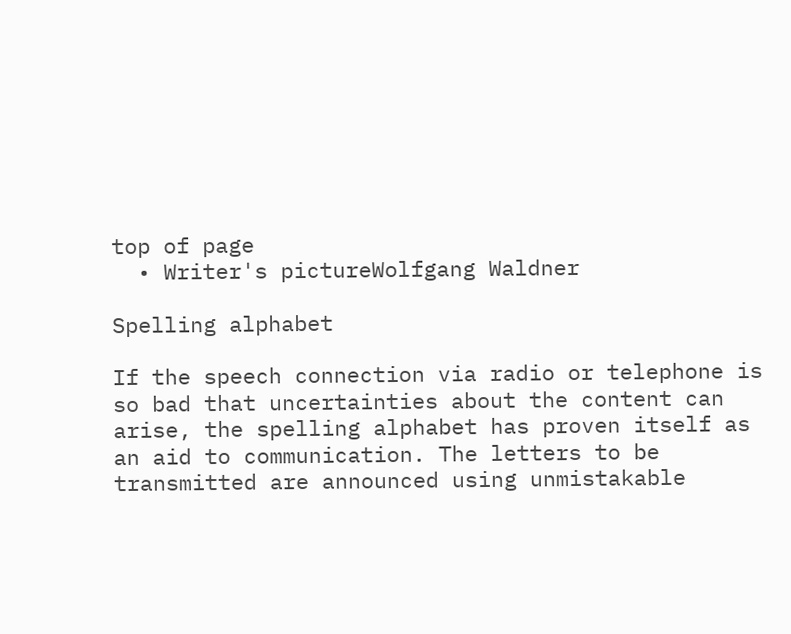top of page
  • Writer's pictureWolfgang Waldner

Spelling alphabet

If the speech connection via radio or telephone is so bad that uncertainties about the content can arise, the spelling alphabet has proven itself as an aid to communication. The letters to be transmitted are announced using unmistakable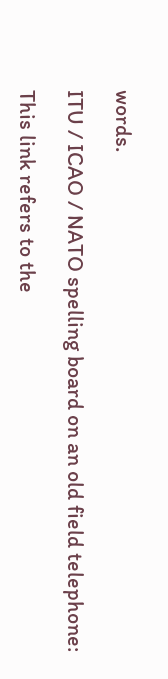words.

ITU / ICAO / NATO spelling board on an old field telephone:

This link refers to the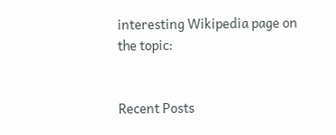interesting Wikipedia page on the topic:


Recent Posts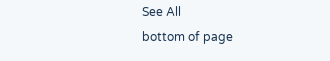See All
bottom of page